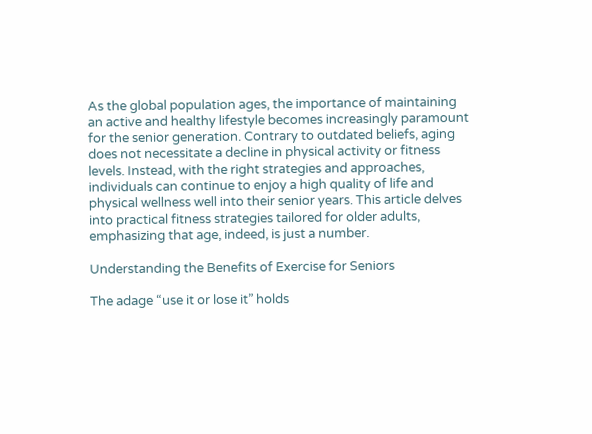As the global population ages, the importance of maintaining an active and healthy lifestyle becomes increasingly paramount for the senior generation. Contrary to outdated beliefs, aging does not necessitate a decline in physical activity or fitness levels. Instead, with the right strategies and approaches, individuals can continue to enjoy a high quality of life and physical wellness well into their senior years. This article delves into practical fitness strategies tailored for older adults, emphasizing that age, indeed, is just a number.

Understanding the Benefits of Exercise for Seniors

The adage “use it or lose it” holds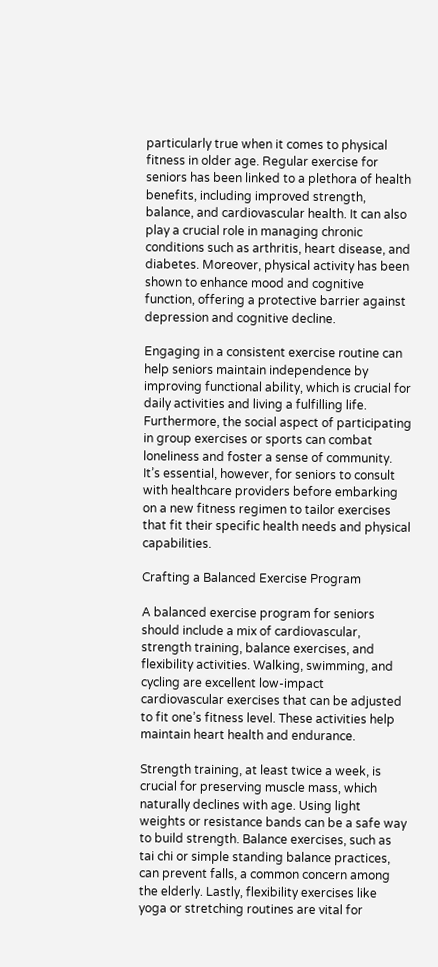particularly true when it comes to physical fitness in older age. Regular exercise for seniors has been linked to a plethora of health benefits, including improved strength, balance, and cardiovascular health. It can also play a crucial role in managing chronic conditions such as arthritis, heart disease, and diabetes. Moreover, physical activity has been shown to enhance mood and cognitive function, offering a protective barrier against depression and cognitive decline.

Engaging in a consistent exercise routine can help seniors maintain independence by improving functional ability, which is crucial for daily activities and living a fulfilling life. Furthermore, the social aspect of participating in group exercises or sports can combat loneliness and foster a sense of community. It’s essential, however, for seniors to consult with healthcare providers before embarking on a new fitness regimen to tailor exercises that fit their specific health needs and physical capabilities.

Crafting a Balanced Exercise Program

A balanced exercise program for seniors should include a mix of cardiovascular, strength training, balance exercises, and flexibility activities. Walking, swimming, and cycling are excellent low-impact cardiovascular exercises that can be adjusted to fit one’s fitness level. These activities help maintain heart health and endurance.

Strength training, at least twice a week, is crucial for preserving muscle mass, which naturally declines with age. Using light weights or resistance bands can be a safe way to build strength. Balance exercises, such as tai chi or simple standing balance practices, can prevent falls, a common concern among the elderly. Lastly, flexibility exercises like yoga or stretching routines are vital for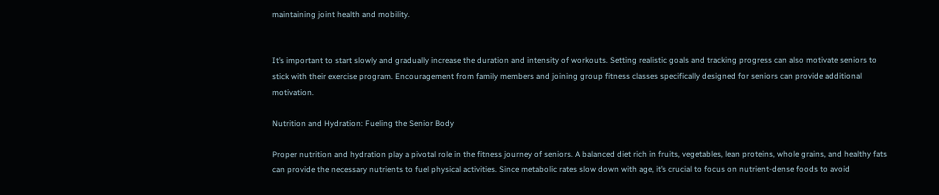maintaining joint health and mobility.


It’s important to start slowly and gradually increase the duration and intensity of workouts. Setting realistic goals and tracking progress can also motivate seniors to stick with their exercise program. Encouragement from family members and joining group fitness classes specifically designed for seniors can provide additional motivation.

Nutrition and Hydration: Fueling the Senior Body

Proper nutrition and hydration play a pivotal role in the fitness journey of seniors. A balanced diet rich in fruits, vegetables, lean proteins, whole grains, and healthy fats can provide the necessary nutrients to fuel physical activities. Since metabolic rates slow down with age, it’s crucial to focus on nutrient-dense foods to avoid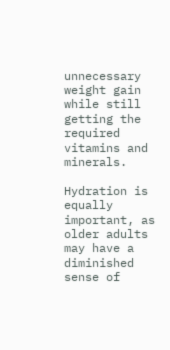unnecessary weight gain while still getting the required vitamins and minerals.

Hydration is equally important, as older adults may have a diminished sense of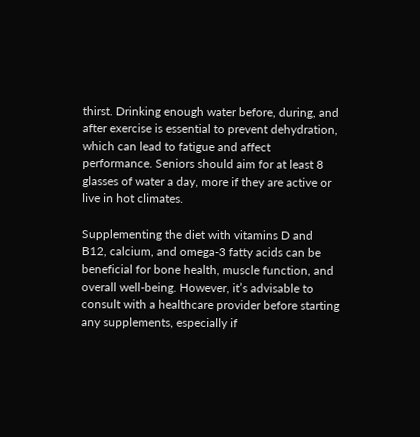thirst. Drinking enough water before, during, and after exercise is essential to prevent dehydration, which can lead to fatigue and affect performance. Seniors should aim for at least 8 glasses of water a day, more if they are active or live in hot climates.

Supplementing the diet with vitamins D and B12, calcium, and omega-3 fatty acids can be beneficial for bone health, muscle function, and overall well-being. However, it’s advisable to consult with a healthcare provider before starting any supplements, especially if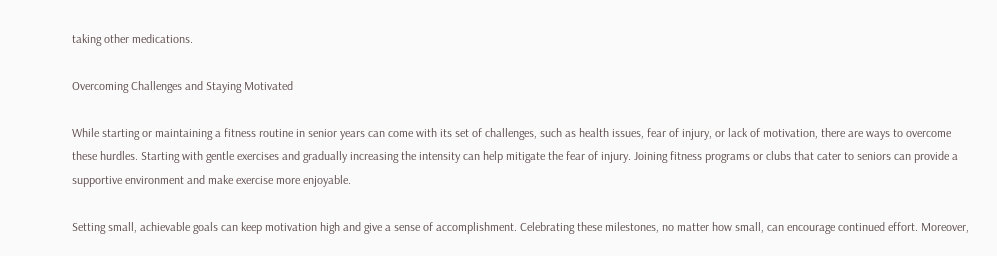taking other medications.

Overcoming Challenges and Staying Motivated

While starting or maintaining a fitness routine in senior years can come with its set of challenges, such as health issues, fear of injury, or lack of motivation, there are ways to overcome these hurdles. Starting with gentle exercises and gradually increasing the intensity can help mitigate the fear of injury. Joining fitness programs or clubs that cater to seniors can provide a supportive environment and make exercise more enjoyable.

Setting small, achievable goals can keep motivation high and give a sense of accomplishment. Celebrating these milestones, no matter how small, can encourage continued effort. Moreover,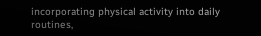incorporating physical activity into daily routines,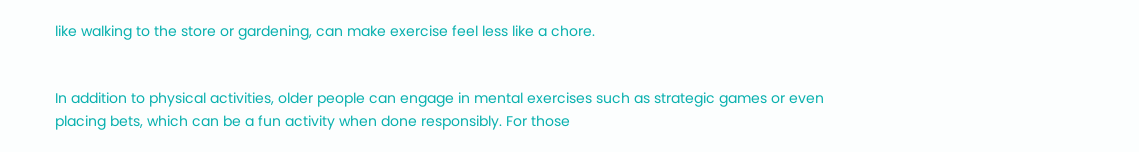like walking to the store or gardening, can make exercise feel less like a chore.


In addition to physical activities, older people can engage in mental exercises such as strategic games or even placing bets, which can be a fun activity when done responsibly. For those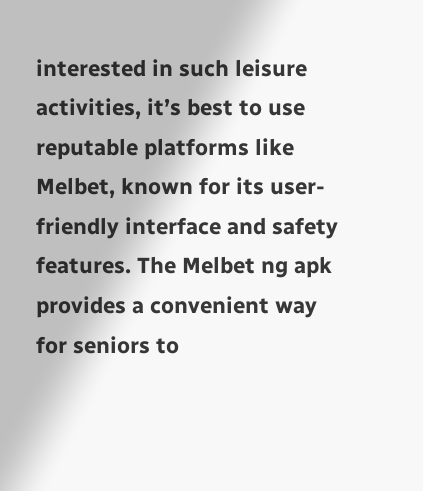interested in such leisure activities, it’s best to use reputable platforms like Melbet, known for its user-friendly interface and safety features. The Melbet ng apk provides a convenient way for seniors to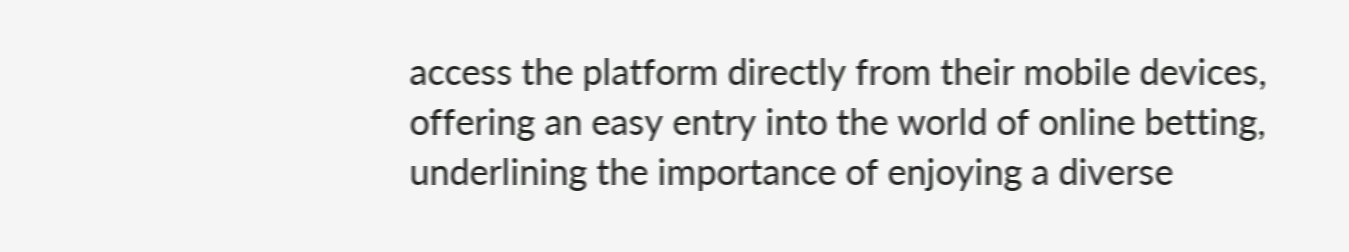access the platform directly from their mobile devices, offering an easy entry into the world of online betting, underlining the importance of enjoying a diverse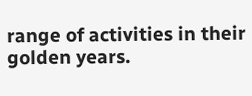range of activities in their golden years.